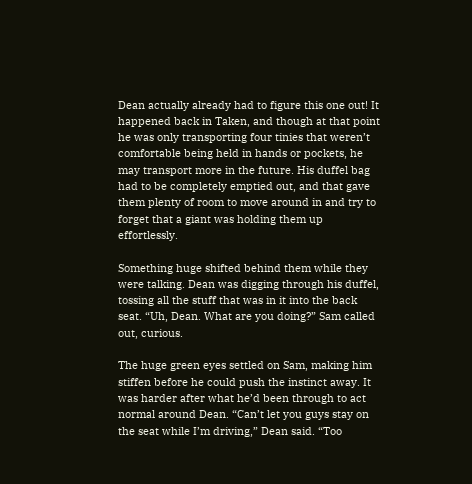Dean actually already had to figure this one out! It happened back in Taken, and though at that point he was only transporting four tinies that weren’t comfortable being held in hands or pockets, he may transport more in the future. His duffel bag had to be completely emptied out, and that gave them plenty of room to move around in and try to forget that a giant was holding them up effortlessly.

Something huge shifted behind them while they were talking. Dean was digging through his duffel, tossing all the stuff that was in it into the back seat. “Uh, Dean. What are you doing?” Sam called out, curious.

The huge green eyes settled on Sam, making him stiffen before he could push the instinct away. It was harder after what he’d been through to act normal around Dean. “Can’t let you guys stay on the seat while I’m driving,” Dean said. “Too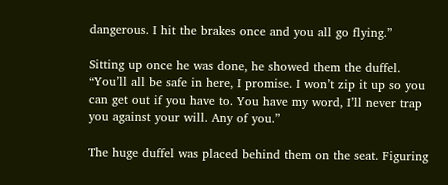dangerous. I hit the brakes once and you all go flying.”

Sitting up once he was done, he showed them the duffel. “You’ll all be safe in here, I promise. I won’t zip it up so you can get out if you have to. You have my word, I’ll never trap you against your will. Any of you.”

The huge duffel was placed behind them on the seat. Figuring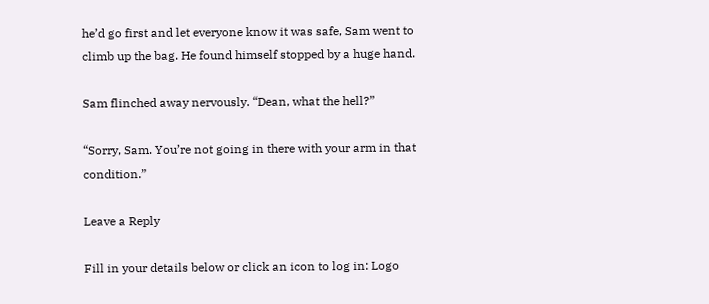he’d go first and let everyone know it was safe, Sam went to climb up the bag. He found himself stopped by a huge hand.

Sam flinched away nervously. “Dean, what the hell?”

“Sorry, Sam. You’re not going in there with your arm in that condition.”

Leave a Reply

Fill in your details below or click an icon to log in: Logo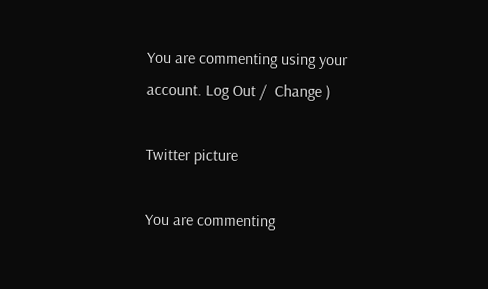You are commenting using your account. Log Out /  Change )

Twitter picture

You are commenting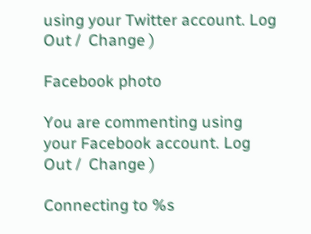using your Twitter account. Log Out /  Change )

Facebook photo

You are commenting using your Facebook account. Log Out /  Change )

Connecting to %s